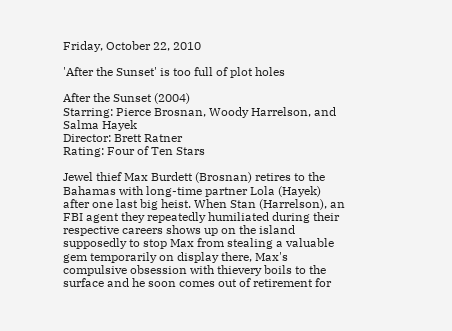Friday, October 22, 2010

'After the Sunset' is too full of plot holes

After the Sunset (2004)
Starring: Pierce Brosnan, Woody Harrelson, and Salma Hayek
Director: Brett Ratner
Rating: Four of Ten Stars

Jewel thief Max Burdett (Brosnan) retires to the Bahamas with long-time partner Lola (Hayek) after one last big heist. When Stan (Harrelson), an FBI agent they repeatedly humiliated during their respective careers shows up on the island supposedly to stop Max from stealing a valuable gem temporarily on display there, Max's compulsive obsession with thievery boils to the surface and he soon comes out of retirement for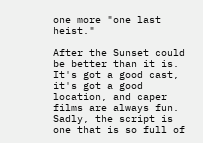one more "one last heist."

After the Sunset could be better than it is. It's got a good cast, it's got a good location, and caper films are always fun. Sadly, the script is one that is so full of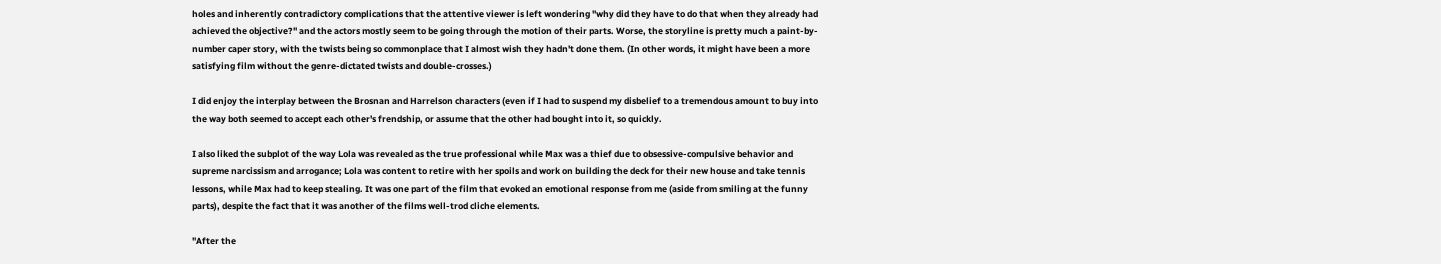holes and inherently contradictory complications that the attentive viewer is left wondering "why did they have to do that when they already had achieved the objective?" and the actors mostly seem to be going through the motion of their parts. Worse, the storyline is pretty much a paint-by-number caper story, with the twists being so commonplace that I almost wish they hadn't done them. (In other words, it might have been a more satisfying film without the genre-dictated twists and double-crosses.)

I did enjoy the interplay between the Brosnan and Harrelson characters (even if I had to suspend my disbelief to a tremendous amount to buy into the way both seemed to accept each other's frendship, or assume that the other had bought into it, so quickly.

I also liked the subplot of the way Lola was revealed as the true professional while Max was a thief due to obsessive-compulsive behavior and supreme narcissism and arrogance; Lola was content to retire with her spoils and work on building the deck for their new house and take tennis lessons, while Max had to keep stealing. It was one part of the film that evoked an emotional response from me (aside from smiling at the funny parts), despite the fact that it was another of the films well-trod cliche elements.

"After the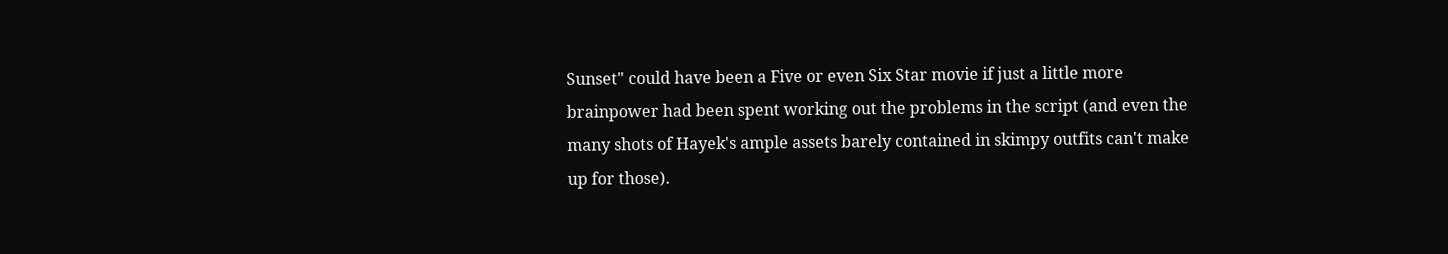Sunset" could have been a Five or even Six Star movie if just a little more brainpower had been spent working out the problems in the script (and even the many shots of Hayek's ample assets barely contained in skimpy outfits can't make up for those).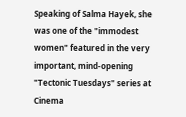Speaking of Salma Hayek, she was one of the "immodest women" featured in the very important, mind-opening "Tectonic Tuesdays" series at Cinema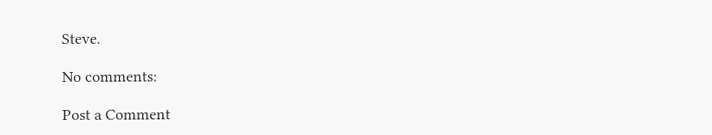Steve.

No comments:

Post a Comment